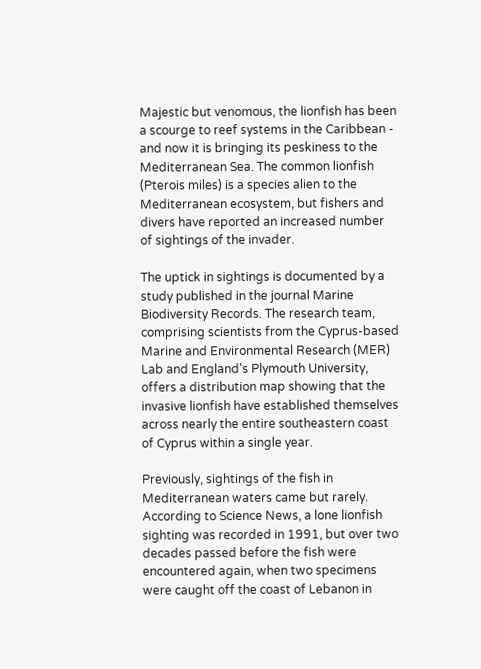Majestic but venomous, the lionfish has been a scourge to reef systems in the Caribbean - and now it is bringing its peskiness to the Mediterranean Sea. The common lionfish (Pterois miles) is a species alien to the Mediterranean ecosystem, but fishers and divers have reported an increased number of sightings of the invader.

The uptick in sightings is documented by a study published in the journal Marine Biodiversity Records. The research team, comprising scientists from the Cyprus-based Marine and Environmental Research (MER) Lab and England's Plymouth University, offers a distribution map showing that the invasive lionfish have established themselves across nearly the entire southeastern coast of Cyprus within a single year.

Previously, sightings of the fish in Mediterranean waters came but rarely. According to Science News, a lone lionfish sighting was recorded in 1991, but over two decades passed before the fish were encountered again, when two specimens were caught off the coast of Lebanon in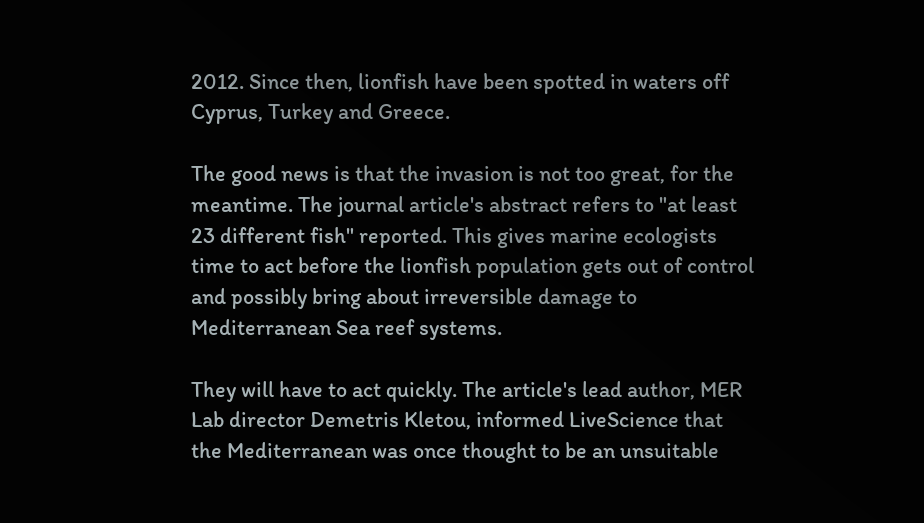2012. Since then, lionfish have been spotted in waters off Cyprus, Turkey and Greece.

The good news is that the invasion is not too great, for the meantime. The journal article's abstract refers to "at least 23 different fish" reported. This gives marine ecologists time to act before the lionfish population gets out of control and possibly bring about irreversible damage to Mediterranean Sea reef systems.

They will have to act quickly. The article's lead author, MER Lab director Demetris Kletou, informed LiveScience that the Mediterranean was once thought to be an unsuitable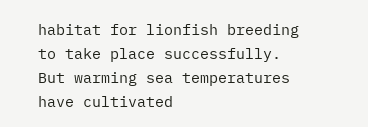habitat for lionfish breeding to take place successfully. But warming sea temperatures have cultivated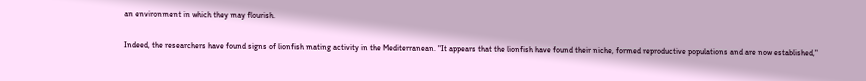an environment in which they may flourish.

Indeed, the researchers have found signs of lionfish mating activity in the Mediterranean. "It appears that the lionfish have found their niche, formed reproductive populations and are now established,"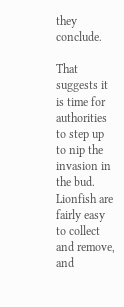they conclude.

That suggests it is time for authorities to step up to nip the invasion in the bud. Lionfish are fairly easy to collect and remove, and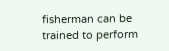fisherman can be trained to perform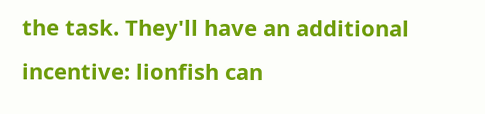the task. They'll have an additional incentive: lionfish can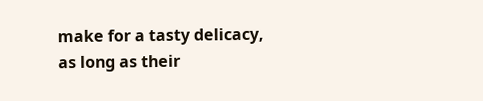make for a tasty delicacy, as long as their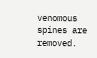venomous spines are removed.